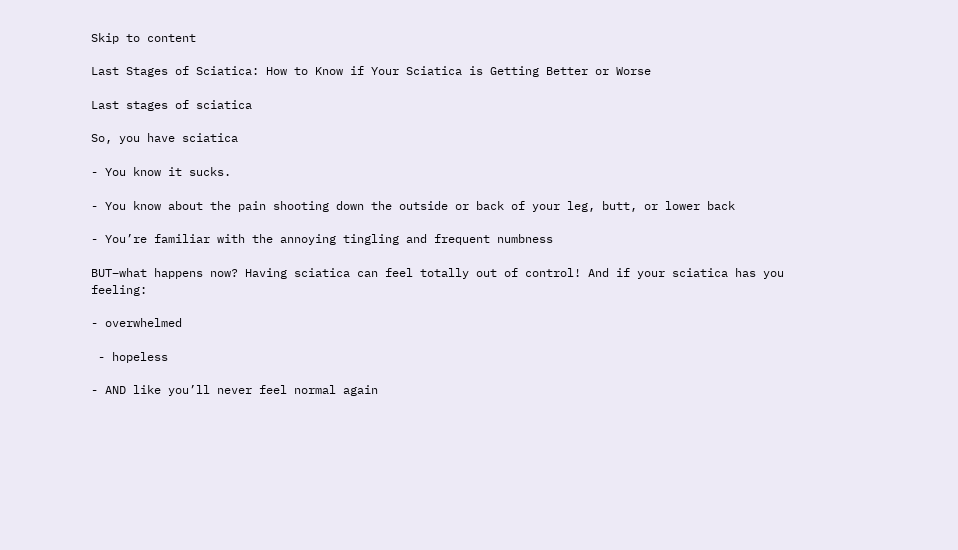Skip to content

Last Stages of Sciatica: How to Know if Your Sciatica is Getting Better or Worse

Last stages of sciatica

So, you have sciatica

- You know it sucks.

- You know about the pain shooting down the outside or back of your leg, butt, or lower back

- You’re familiar with the annoying tingling and frequent numbness

BUT–what happens now? Having sciatica can feel totally out of control! And if your sciatica has you feeling:

- overwhelmed

 - hopeless

- AND like you’ll never feel normal again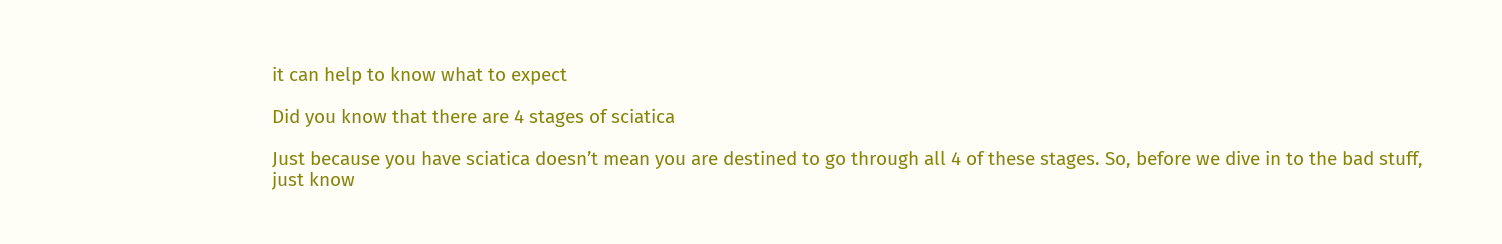it can help to know what to expect

Did you know that there are 4 stages of sciatica

Just because you have sciatica doesn’t mean you are destined to go through all 4 of these stages. So, before we dive in to the bad stuff, just know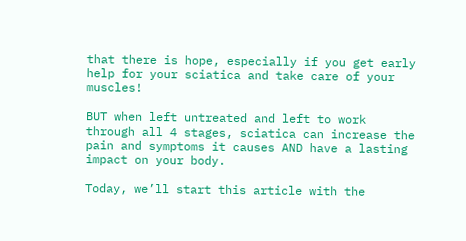that there is hope, especially if you get early help for your sciatica and take care of your muscles!

BUT when left untreated and left to work through all 4 stages, sciatica can increase the pain and symptoms it causes AND have a lasting impact on your body.

Today, we’ll start this article with the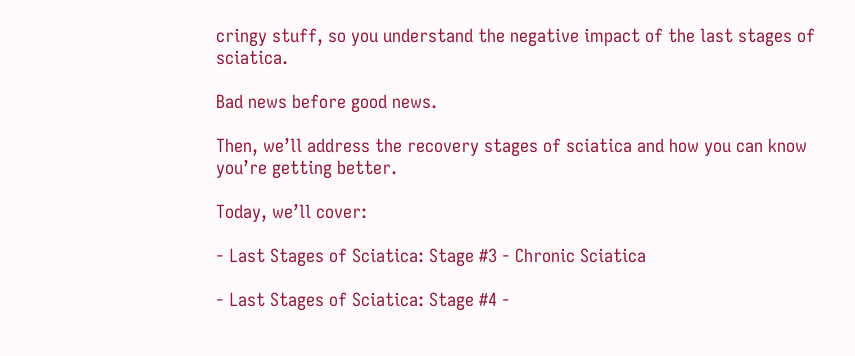cringy stuff, so you understand the negative impact of the last stages of sciatica.

Bad news before good news.

Then, we’ll address the recovery stages of sciatica and how you can know you’re getting better.

Today, we’ll cover:

- Last Stages of Sciatica: Stage #3 - Chronic Sciatica

- Last Stages of Sciatica: Stage #4 -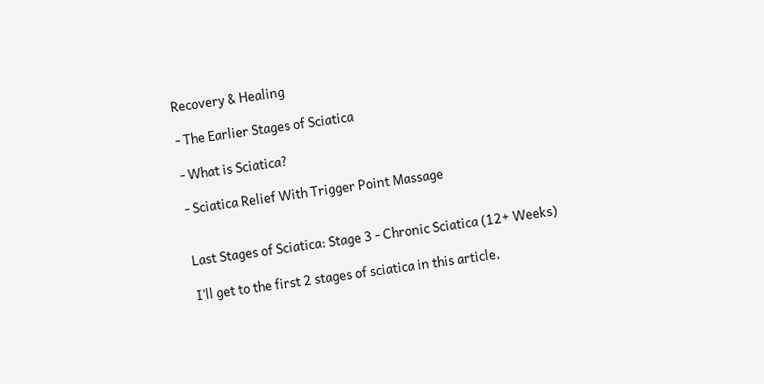Recovery & Healing

- The Earlier Stages of Sciatica

- What is Sciatica?

- Sciatica Relief With Trigger Point Massage


Last Stages of Sciatica: Stage 3 - Chronic Sciatica (12+ Weeks)

I’ll get to the first 2 stages of sciatica in this article,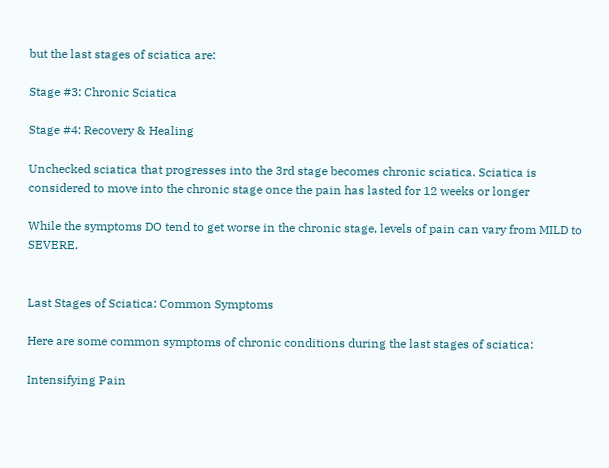but the last stages of sciatica are:

Stage #3: Chronic Sciatica

Stage #4: Recovery & Healing

Unchecked sciatica that progresses into the 3rd stage becomes chronic sciatica. Sciatica is considered to move into the chronic stage once the pain has lasted for 12 weeks or longer

While the symptoms DO tend to get worse in the chronic stage, levels of pain can vary from MILD to SEVERE.


Last Stages of Sciatica: Common Symptoms

Here are some common symptoms of chronic conditions during the last stages of sciatica:

Intensifying Pain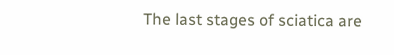The last stages of sciatica are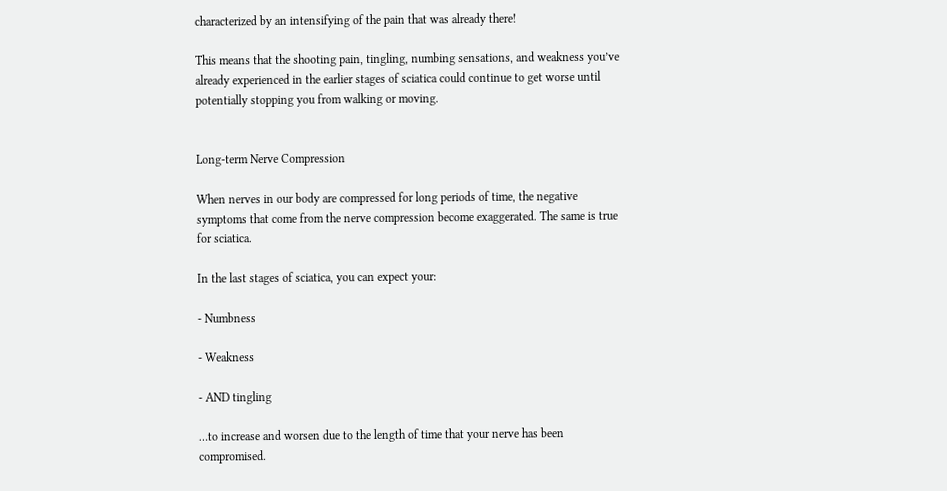characterized by an intensifying of the pain that was already there!

This means that the shooting pain, tingling, numbing sensations, and weakness you’ve already experienced in the earlier stages of sciatica could continue to get worse until potentially stopping you from walking or moving.


Long-term Nerve Compression

When nerves in our body are compressed for long periods of time, the negative symptoms that come from the nerve compression become exaggerated. The same is true for sciatica.

In the last stages of sciatica, you can expect your:

- Numbness

- Weakness

- AND tingling

…to increase and worsen due to the length of time that your nerve has been compromised.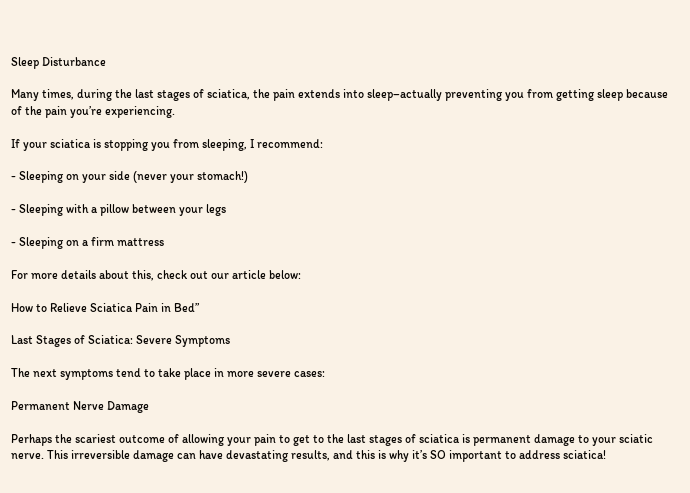Sleep Disturbance

Many times, during the last stages of sciatica, the pain extends into sleep–actually preventing you from getting sleep because of the pain you’re experiencing.

If your sciatica is stopping you from sleeping, I recommend:

- Sleeping on your side (never your stomach!)

- Sleeping with a pillow between your legs

- Sleeping on a firm mattress

For more details about this, check out our article below:

How to Relieve Sciatica Pain in Bed”

Last Stages of Sciatica: Severe Symptoms

The next symptoms tend to take place in more severe cases:

Permanent Nerve Damage

Perhaps the scariest outcome of allowing your pain to get to the last stages of sciatica is permanent damage to your sciatic nerve. This irreversible damage can have devastating results, and this is why it’s SO important to address sciatica!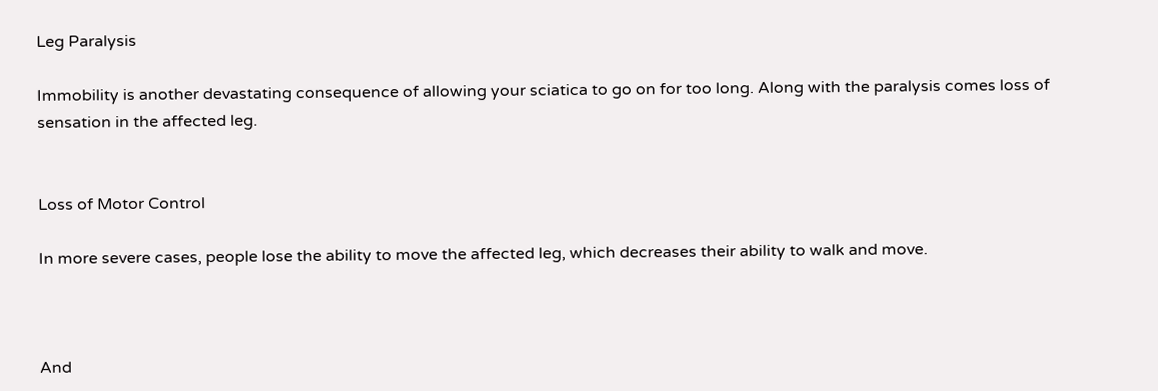Leg Paralysis

Immobility is another devastating consequence of allowing your sciatica to go on for too long. Along with the paralysis comes loss of sensation in the affected leg.


Loss of Motor Control

In more severe cases, people lose the ability to move the affected leg, which decreases their ability to walk and move.



And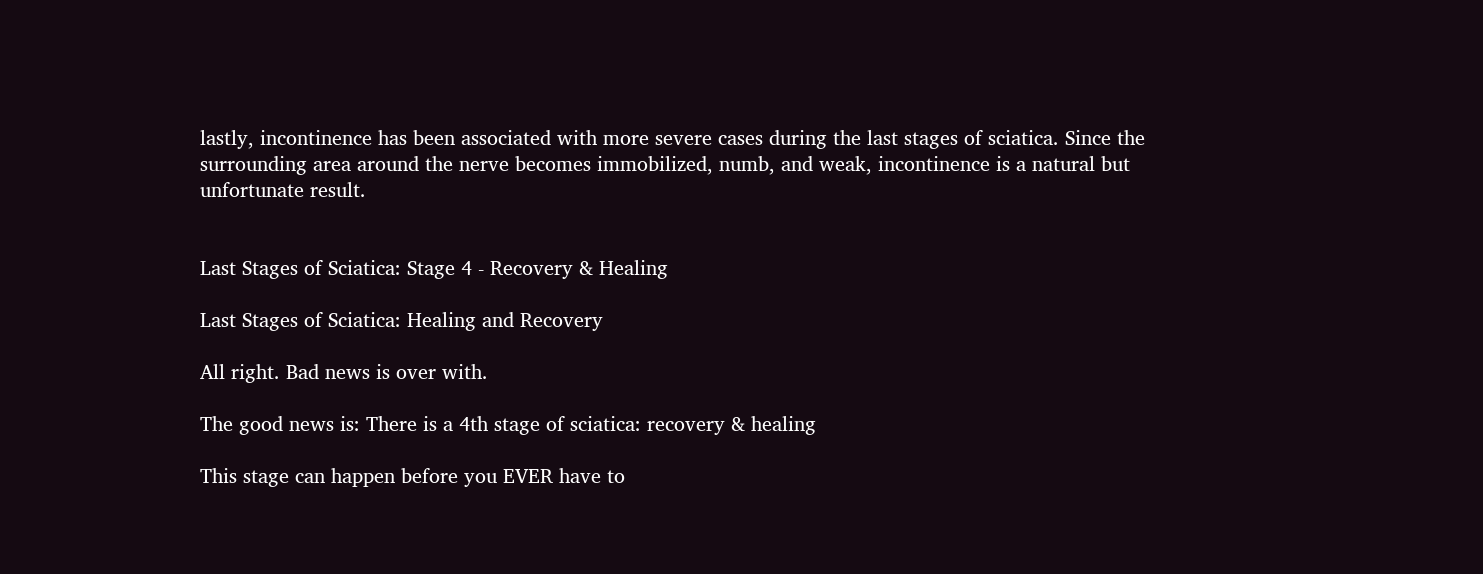lastly, incontinence has been associated with more severe cases during the last stages of sciatica. Since the surrounding area around the nerve becomes immobilized, numb, and weak, incontinence is a natural but unfortunate result.


Last Stages of Sciatica: Stage 4 - Recovery & Healing

Last Stages of Sciatica: Healing and Recovery

All right. Bad news is over with.

The good news is: There is a 4th stage of sciatica: recovery & healing

This stage can happen before you EVER have to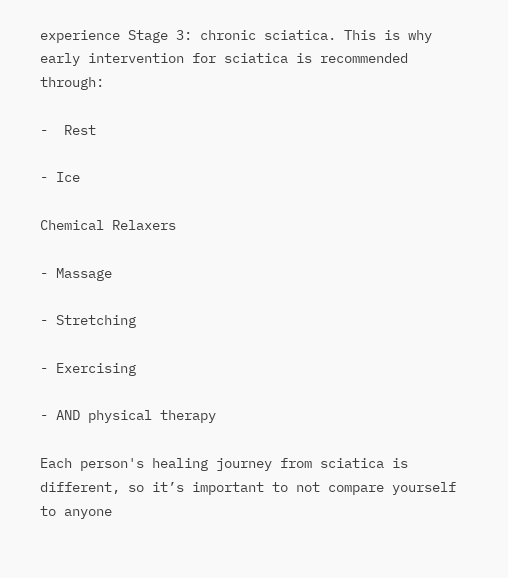experience Stage 3: chronic sciatica. This is why early intervention for sciatica is recommended through:

-  Rest

- Ice

Chemical Relaxers

- Massage

- Stretching

- Exercising

- AND physical therapy

Each person's healing journey from sciatica is different, so it’s important to not compare yourself to anyone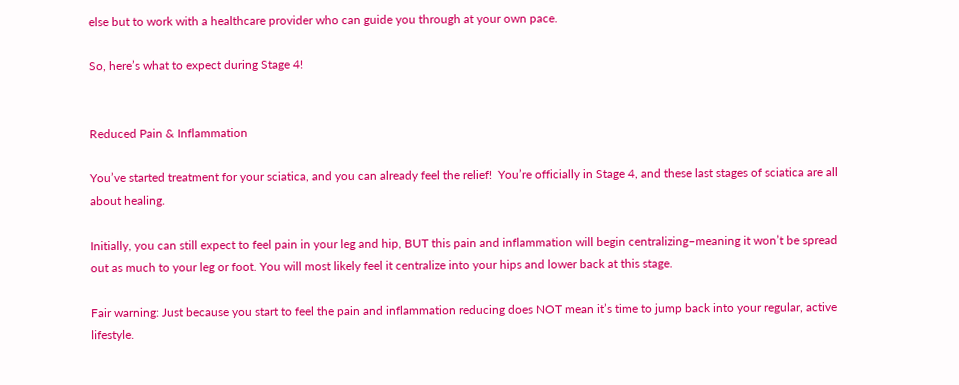else but to work with a healthcare provider who can guide you through at your own pace.

So, here’s what to expect during Stage 4!


Reduced Pain & Inflammation

You’ve started treatment for your sciatica, and you can already feel the relief!  You’re officially in Stage 4, and these last stages of sciatica are all about healing.

Initially, you can still expect to feel pain in your leg and hip, BUT this pain and inflammation will begin centralizing–meaning it won’t be spread out as much to your leg or foot. You will most likely feel it centralize into your hips and lower back at this stage.

Fair warning: Just because you start to feel the pain and inflammation reducing does NOT mean it’s time to jump back into your regular, active lifestyle.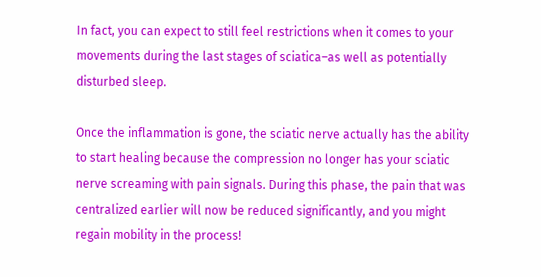In fact, you can expect to still feel restrictions when it comes to your movements during the last stages of sciatica–as well as potentially disturbed sleep.

Once the inflammation is gone, the sciatic nerve actually has the ability to start healing because the compression no longer has your sciatic nerve screaming with pain signals. During this phase, the pain that was centralized earlier will now be reduced significantly, and you might regain mobility in the process!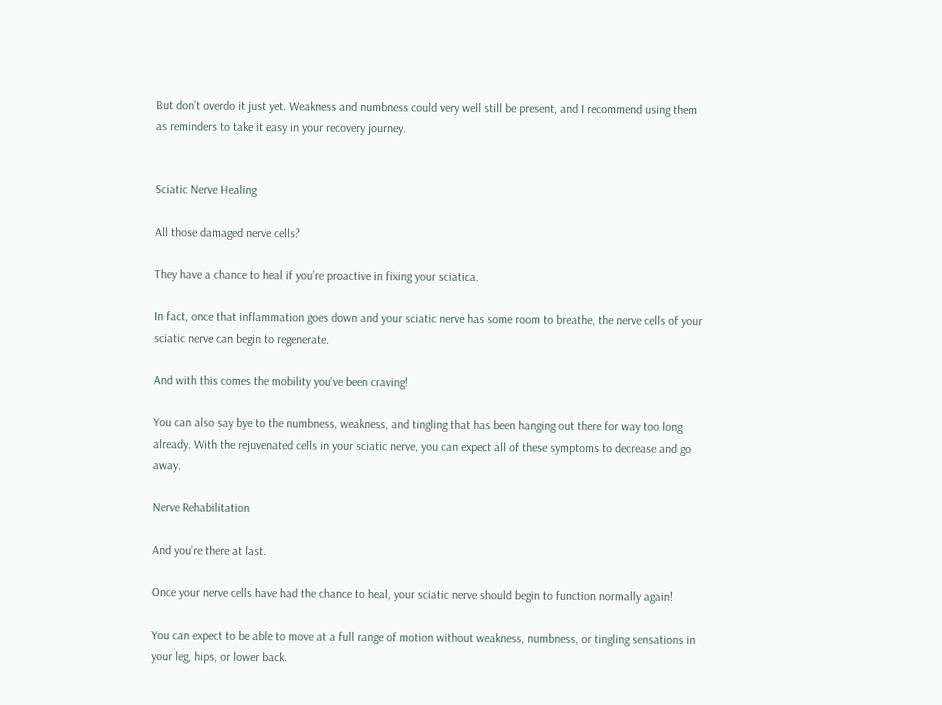But don’t overdo it just yet. Weakness and numbness could very well still be present, and I recommend using them as reminders to take it easy in your recovery journey.


Sciatic Nerve Healing

All those damaged nerve cells?

They have a chance to heal if you’re proactive in fixing your sciatica.

In fact, once that inflammation goes down and your sciatic nerve has some room to breathe, the nerve cells of your sciatic nerve can begin to regenerate.

And with this comes the mobility you've been craving!

You can also say bye to the numbness, weakness, and tingling that has been hanging out there for way too long already. With the rejuvenated cells in your sciatic nerve, you can expect all of these symptoms to decrease and go away.

Nerve Rehabilitation

And you’re there at last.

Once your nerve cells have had the chance to heal, your sciatic nerve should begin to function normally again!

You can expect to be able to move at a full range of motion without weakness, numbness, or tingling sensations in your leg, hips, or lower back.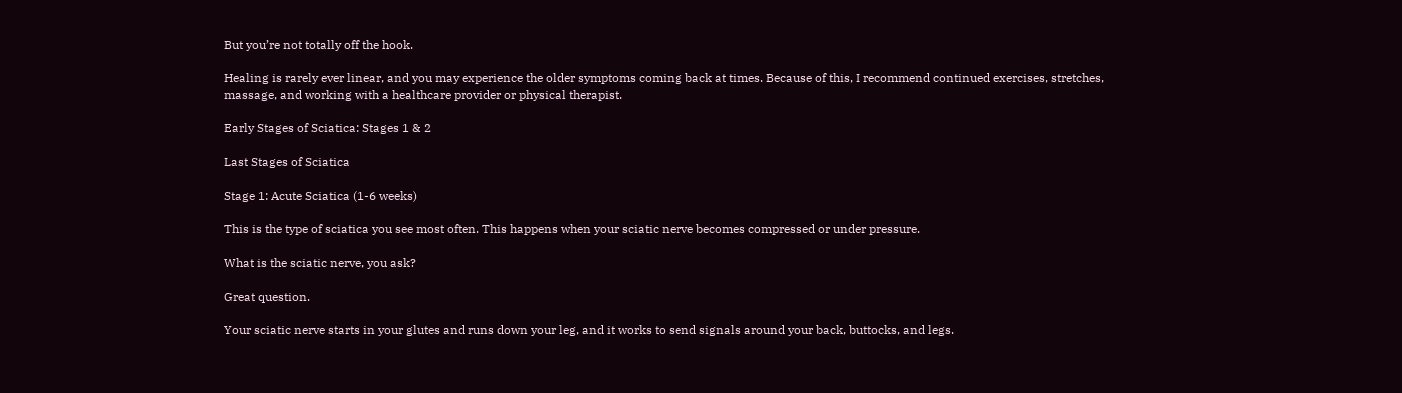But you’re not totally off the hook.

Healing is rarely ever linear, and you may experience the older symptoms coming back at times. Because of this, I recommend continued exercises, stretches, massage, and working with a healthcare provider or physical therapist.

Early Stages of Sciatica: Stages 1 & 2

Last Stages of Sciatica

Stage 1: Acute Sciatica (1-6 weeks)

This is the type of sciatica you see most often. This happens when your sciatic nerve becomes compressed or under pressure.

What is the sciatic nerve, you ask?

Great question.

Your sciatic nerve starts in your glutes and runs down your leg, and it works to send signals around your back, buttocks, and legs.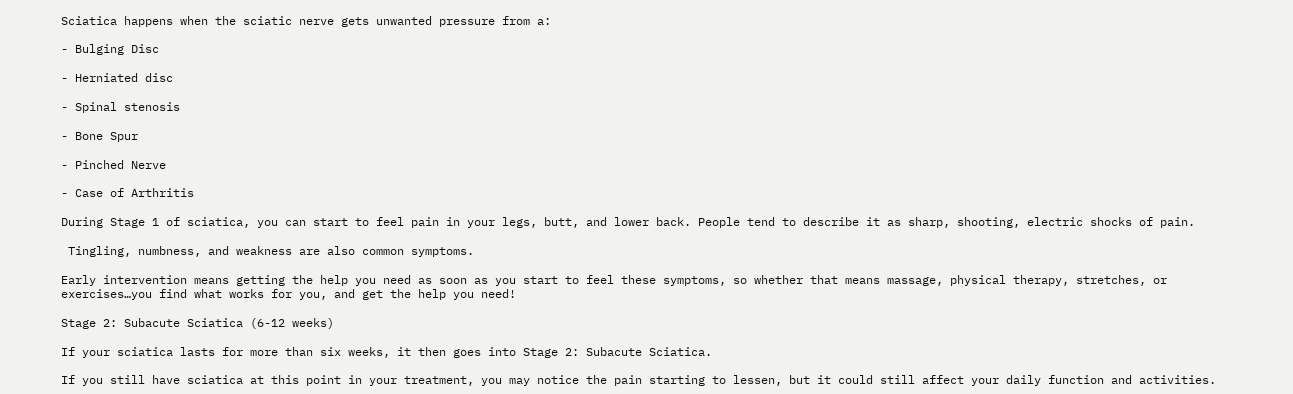Sciatica happens when the sciatic nerve gets unwanted pressure from a:

- Bulging Disc

- Herniated disc

- Spinal stenosis

- Bone Spur

- Pinched Nerve

- Case of Arthritis

During Stage 1 of sciatica, you can start to feel pain in your legs, butt, and lower back. People tend to describe it as sharp, shooting, electric shocks of pain.

 Tingling, numbness, and weakness are also common symptoms.

Early intervention means getting the help you need as soon as you start to feel these symptoms, so whether that means massage, physical therapy, stretches, or exercises…you find what works for you, and get the help you need!

Stage 2: Subacute Sciatica (6-12 weeks)

If your sciatica lasts for more than six weeks, it then goes into Stage 2: Subacute Sciatica.

If you still have sciatica at this point in your treatment, you may notice the pain starting to lessen, but it could still affect your daily function and activities.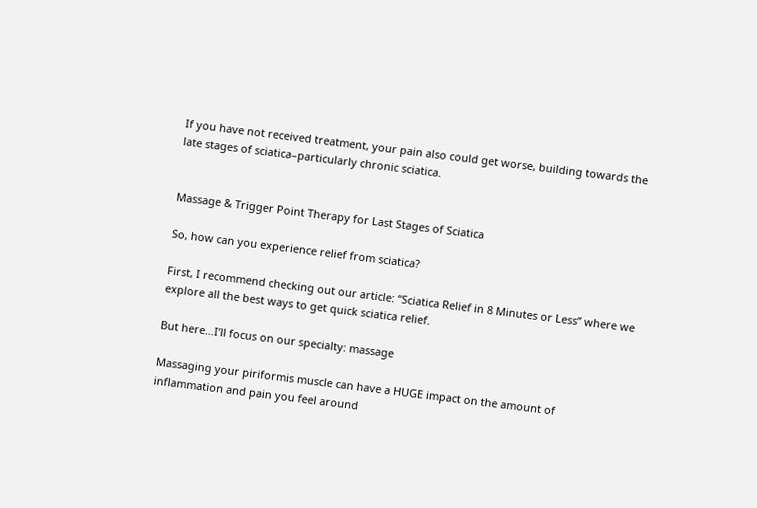If you have not received treatment, your pain also could get worse, building towards the late stages of sciatica–particularly chronic sciatica.


Massage & Trigger Point Therapy for Last Stages of Sciatica

So, how can you experience relief from sciatica?

First, I recommend checking out our article: “Sciatica Relief in 8 Minutes or Less” where we explore all the best ways to get quick sciatica relief.

But here…I’ll focus on our specialty: massage

Massaging your piriformis muscle can have a HUGE impact on the amount of inflammation and pain you feel around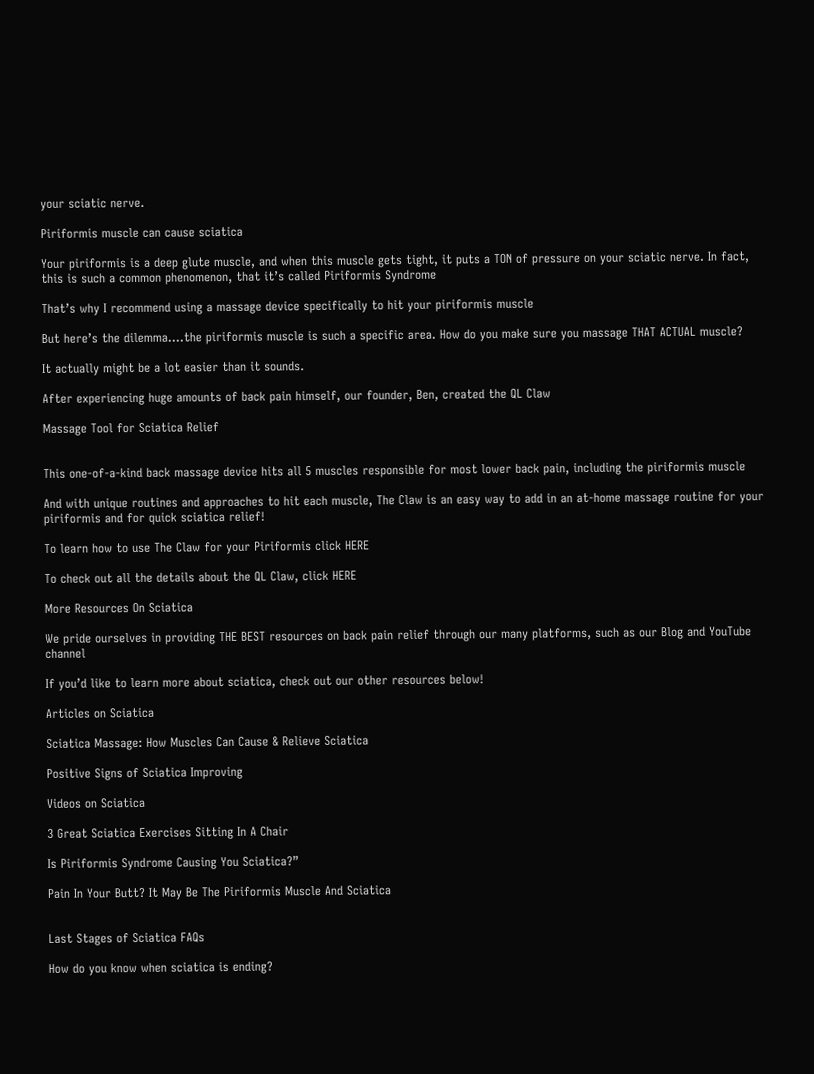your sciatic nerve.

Piriformis muscle can cause sciatica

Your piriformis is a deep glute muscle, and when this muscle gets tight, it puts a TON of pressure on your sciatic nerve. In fact, this is such a common phenomenon, that it’s called Piriformis Syndrome

That’s why I recommend using a massage device specifically to hit your piriformis muscle

But here’s the dilemma….the piriformis muscle is such a specific area. How do you make sure you massage THAT ACTUAL muscle?

It actually might be a lot easier than it sounds.

After experiencing huge amounts of back pain himself, our founder, Ben, created the QL Claw

Massage Tool for Sciatica Relief


This one-of-a-kind back massage device hits all 5 muscles responsible for most lower back pain, including the piriformis muscle

And with unique routines and approaches to hit each muscle, The Claw is an easy way to add in an at-home massage routine for your piriformis and for quick sciatica relief!

To learn how to use The Claw for your Piriformis click HERE

To check out all the details about the QL Claw, click HERE

More Resources On Sciatica

We pride ourselves in providing THE BEST resources on back pain relief through our many platforms, such as our Blog and YouTube channel

If you’d like to learn more about sciatica, check out our other resources below!

Articles on Sciatica

Sciatica Massage: How Muscles Can Cause & Relieve Sciatica

Positive Signs of Sciatica Improving

Videos on Sciatica

3 Great Sciatica Exercises Sitting In A Chair

Is Piriformis Syndrome Causing You Sciatica?”

Pain In Your Butt? It May Be The Piriformis Muscle And Sciatica


Last Stages of Sciatica FAQs

How do you know when sciatica is ending?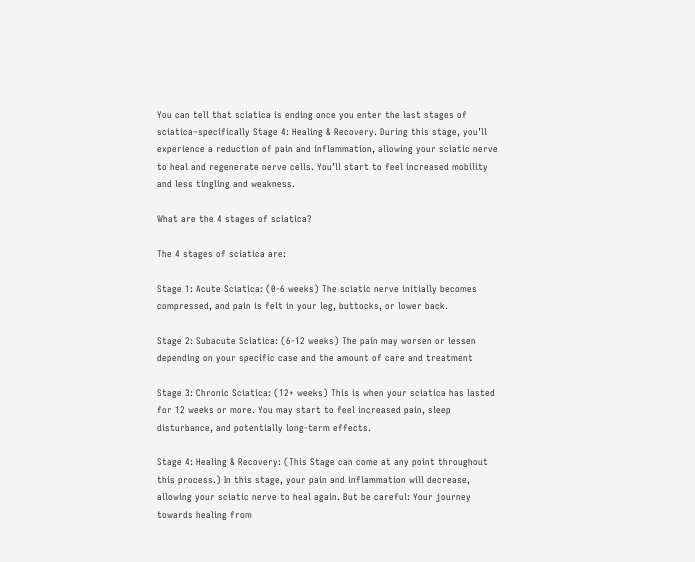You can tell that sciatica is ending once you enter the last stages of sciatica–specifically Stage 4: Healing & Recovery. During this stage, you’ll experience a reduction of pain and inflammation, allowing your sciatic nerve to heal and regenerate nerve cells. You’ll start to feel increased mobility and less tingling and weakness.

What are the 4 stages of sciatica?

The 4 stages of sciatica are:

Stage 1: Acute Sciatica: (0-6 weeks) The sciatic nerve initially becomes compressed, and pain is felt in your leg, buttocks, or lower back.

Stage 2: Subacute Sciatica: (6-12 weeks) The pain may worsen or lessen depending on your specific case and the amount of care and treatment

Stage 3: Chronic Sciatica: (12+ weeks) This is when your sciatica has lasted for 12 weeks or more. You may start to feel increased pain, sleep disturbance, and potentially long-term effects.

Stage 4: Healing & Recovery: (This Stage can come at any point throughout this process.) In this stage, your pain and inflammation will decrease, allowing your sciatic nerve to heal again. But be careful: Your journey towards healing from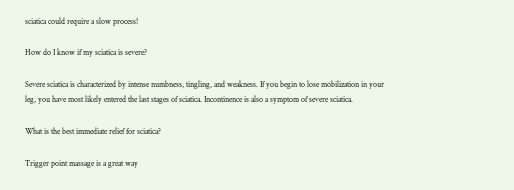sciatica could require a slow process!

How do I know if my sciatica is severe?

Severe sciatica is characterized by intense numbness, tingling, and weakness. If you begin to lose mobilization in your leg, you have most likely entered the last stages of sciatica. Incontinence is also a symptom of severe sciatica.

What is the best immediate relief for sciatica?

Trigger point massage is a great way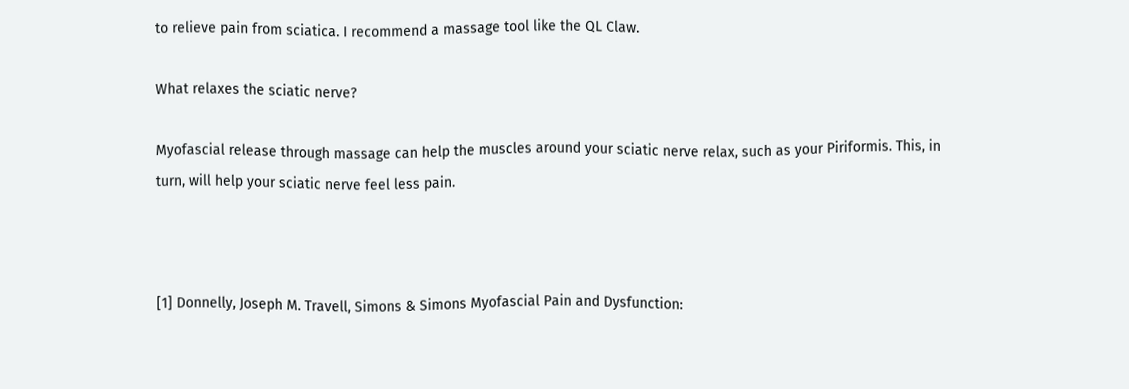to relieve pain from sciatica. I recommend a massage tool like the QL Claw.

What relaxes the sciatic nerve?

Myofascial release through massage can help the muscles around your sciatic nerve relax, such as your Piriformis. This, in turn, will help your sciatic nerve feel less pain.



[1] Donnelly, Joseph M. Travell, Simons & Simons Myofascial Pain and Dysfunction: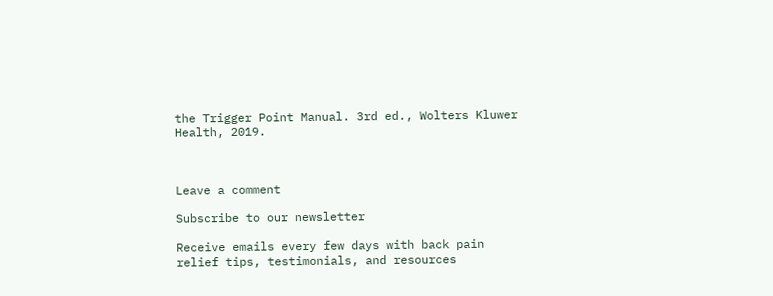the Trigger Point Manual. 3rd ed., Wolters Kluwer Health, 2019.



Leave a comment

Subscribe to our newsletter

Receive emails every few days with back pain relief tips, testimonials, and resources